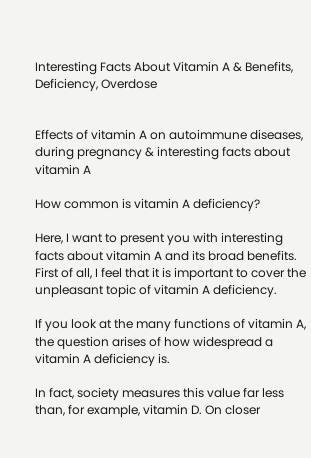Interesting Facts About Vitamin A & Benefits, Deficiency, Overdose


Effects of vitamin A on autoimmune diseases, during pregnancy & interesting facts about vitamin A

How common is vitamin A deficiency?

Here, I want to present you with interesting facts about vitamin A and its broad benefits. First of all, I feel that it is important to cover the unpleasant topic of vitamin A deficiency.

If you look at the many functions of vitamin A, the question arises of how widespread a vitamin A deficiency is.

In fact, society measures this value far less than, for example, vitamin D. On closer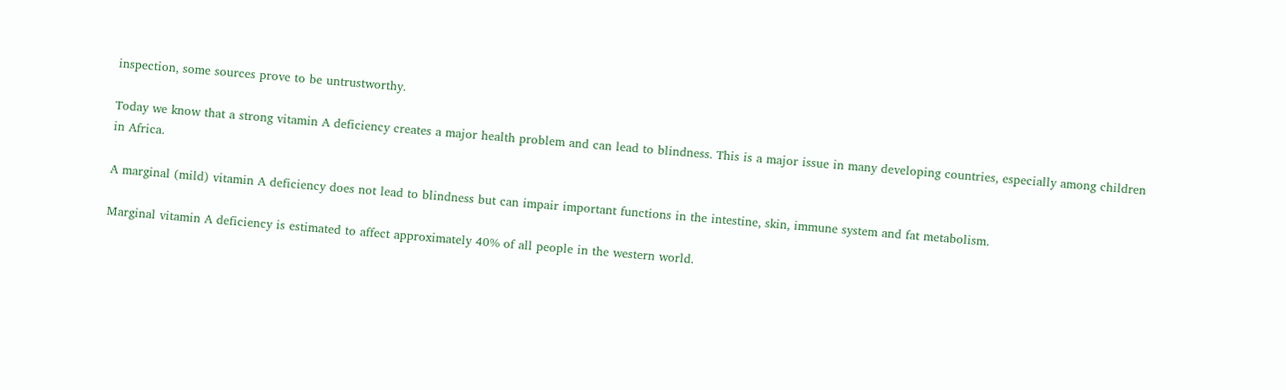inspection, some sources prove to be untrustworthy.

Today we know that a strong vitamin A deficiency creates a major health problem and can lead to blindness. This is a major issue in many developing countries, especially among children in Africa.

A marginal (mild) vitamin A deficiency does not lead to blindness but can impair important functions in the intestine, skin, immune system and fat metabolism.

Marginal vitamin A deficiency is estimated to affect approximately 40% of all people in the western world.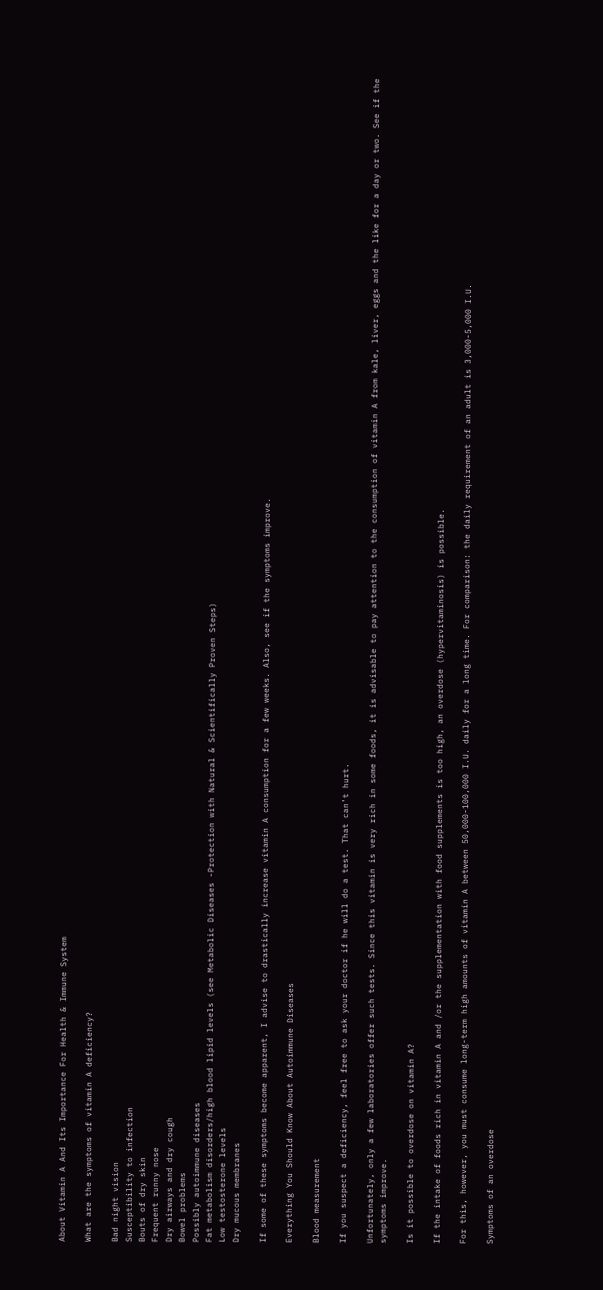About Vitamin A And Its Importance For Health & Immune System

What are the symptoms of vitamin A deficiency?

Bad night vision
Susceptibility to infection
Bouts of dry skin
Frequent runny nose
Dry airways and dry cough
Bowel problems
Possibly autoimmune diseases
Fat metabolism disorders/high blood lipid levels (see Metabolic Diseases -Protection with Natural & Scientifically Proven Steps)
Low testosterone levels
Dry mucous membranes

If some of these symptoms become apparent, I advise to drastically increase vitamin A consumption for a few weeks. Also, see if the symptoms improve.

Everything You Should Know About Autoimmune Diseases

Blood measurement

If you suspect a deficiency, feel free to ask your doctor if he will do a test. That can’t hurt.

Unfortunately, only a few laboratories offer such tests. Since this vitamin is very rich in some foods, it is advisable to pay attention to the consumption of vitamin A from kale, liver, eggs and the like for a day or two. See if the symptoms improve.

Is it possible to overdose on vitamin A?

If the intake of foods rich in vitamin A and /or the supplementation with food supplements is too high, an overdose (hypervitaminosis) is possible.

For this, however, you must consume long-term high amounts of vitamin A between 50,000-100,000 I.U. daily for a long time. For comparison: the daily requirement of an adult is 3,000-5,000 I.U.

Symptoms of an overdose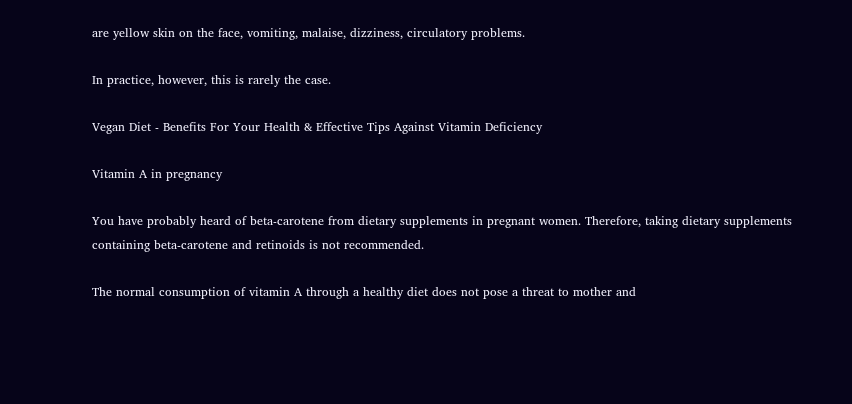are yellow skin on the face, vomiting, malaise, dizziness, circulatory problems.

In practice, however, this is rarely the case.

Vegan Diet - Benefits For Your Health & Effective Tips Against Vitamin Deficiency

Vitamin A in pregnancy

You have probably heard of beta-carotene from dietary supplements in pregnant women. Therefore, taking dietary supplements containing beta-carotene and retinoids is not recommended.

The normal consumption of vitamin A through a healthy diet does not pose a threat to mother and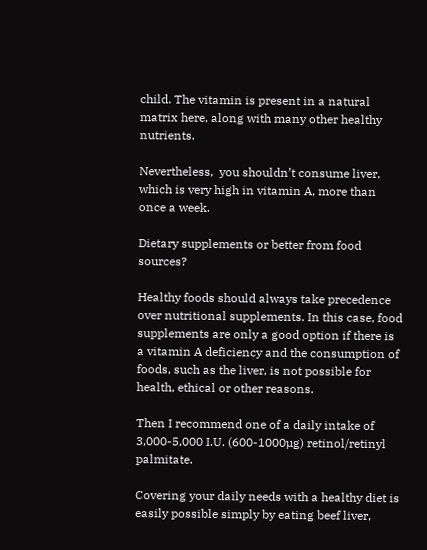child. The vitamin is present in a natural matrix here, along with many other healthy nutrients.

Nevertheless,  you shouldn’t consume liver, which is very high in vitamin A, more than once a week.

Dietary supplements or better from food sources?

Healthy foods should always take precedence over nutritional supplements. In this case, food supplements are only a good option if there is a vitamin A deficiency and the consumption of foods, such as the liver, is not possible for health, ethical or other reasons.

Then I recommend one of a daily intake of 3,000-5,000 I.U. (600-1000µg) retinol/retinyl palmitate.

Covering your daily needs with a healthy diet is easily possible simply by eating beef liver,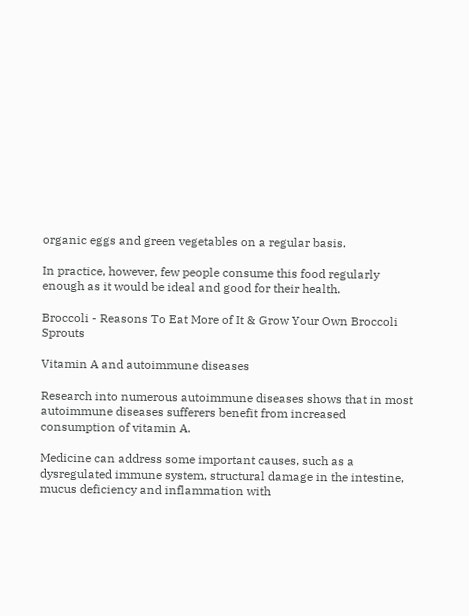organic eggs and green vegetables on a regular basis.

In practice, however, few people consume this food regularly enough as it would be ideal and good for their health.

Broccoli - Reasons To Eat More of It & Grow Your Own Broccoli Sprouts

Vitamin A and autoimmune diseases

Research into numerous autoimmune diseases shows that in most autoimmune diseases sufferers benefit from increased consumption of vitamin A.

Medicine can address some important causes, such as a dysregulated immune system, structural damage in the intestine, mucus deficiency and inflammation with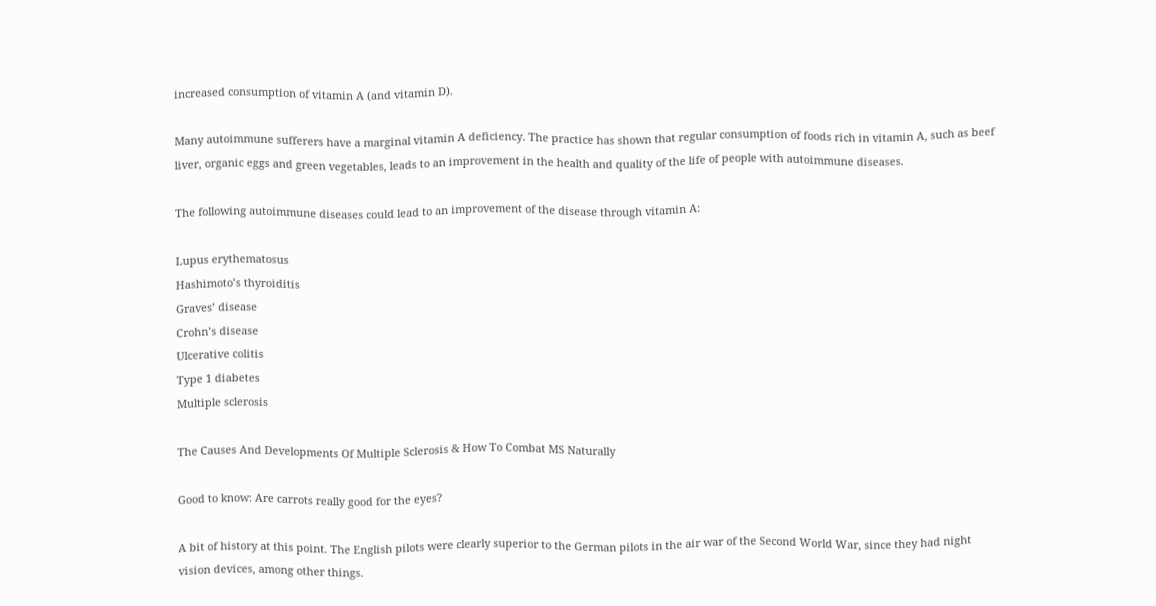increased consumption of vitamin A (and vitamin D).

Many autoimmune sufferers have a marginal vitamin A deficiency. The practice has shown that regular consumption of foods rich in vitamin A, such as beef liver, organic eggs and green vegetables, leads to an improvement in the health and quality of the life of people with autoimmune diseases.

The following autoimmune diseases could lead to an improvement of the disease through vitamin A:

Lupus erythematosus
Hashimoto’s thyroiditis
Graves’ disease
Crohn’s disease
Ulcerative colitis
Type 1 diabetes
Multiple sclerosis

The Causes And Developments Of Multiple Sclerosis & How To Combat MS Naturally

Good to know: Are carrots really good for the eyes?

A bit of history at this point. The English pilots were clearly superior to the German pilots in the air war of the Second World War, since they had night vision devices, among other things.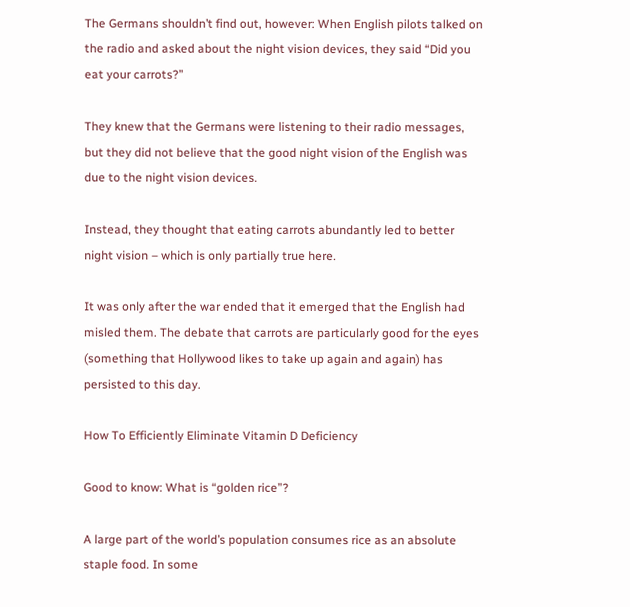The Germans shouldn’t find out, however: When English pilots talked on the radio and asked about the night vision devices, they said “Did you eat your carrots?”

They knew that the Germans were listening to their radio messages, but they did not believe that the good night vision of the English was due to the night vision devices.

Instead, they thought that eating carrots abundantly led to better night vision – which is only partially true here.

It was only after the war ended that it emerged that the English had misled them. The debate that carrots are particularly good for the eyes (something that Hollywood likes to take up again and again) has persisted to this day.

How To Efficiently Eliminate Vitamin D Deficiency

Good to know: What is “golden rice”?

A large part of the world’s population consumes rice as an absolute staple food. In some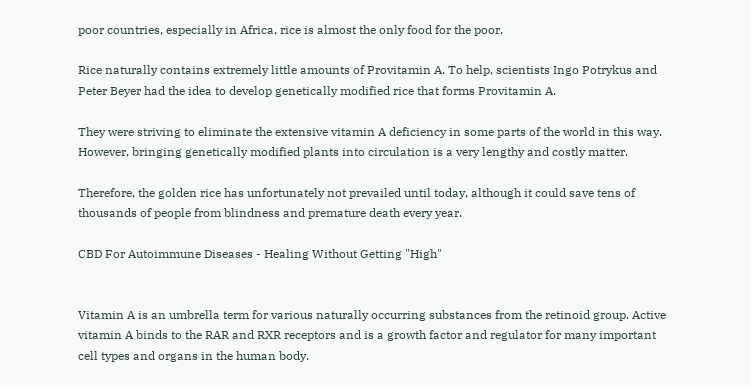poor countries, especially in Africa, rice is almost the only food for the poor.

Rice naturally contains extremely little amounts of Provitamin A. To help, scientists Ingo Potrykus and Peter Beyer had the idea to develop genetically modified rice that forms Provitamin A.

They were striving to eliminate the extensive vitamin A deficiency in some parts of the world in this way. However, bringing genetically modified plants into circulation is a very lengthy and costly matter.

Therefore, the golden rice has unfortunately not prevailed until today, although it could save tens of thousands of people from blindness and premature death every year.

CBD For Autoimmune Diseases - Healing Without Getting "High"


Vitamin A is an umbrella term for various naturally occurring substances from the retinoid group. Active vitamin A binds to the RAR and RXR receptors and is a growth factor and regulator for many important cell types and organs in the human body.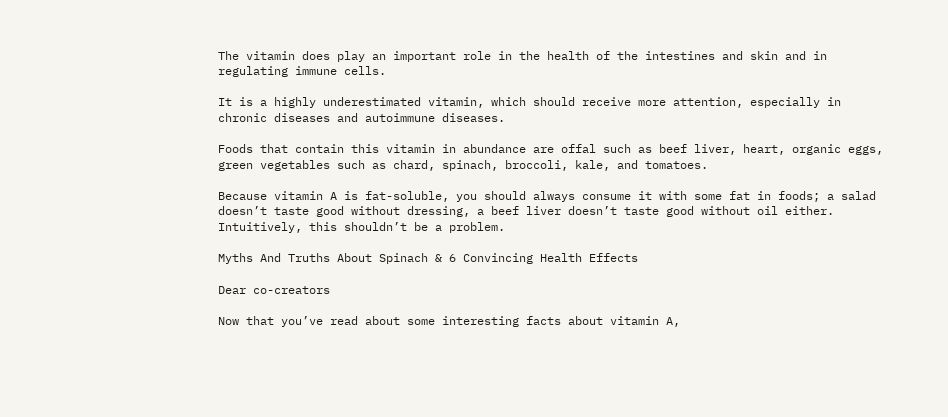The vitamin does play an important role in the health of the intestines and skin and in regulating immune cells.

It is a highly underestimated vitamin, which should receive more attention, especially in chronic diseases and autoimmune diseases.

Foods that contain this vitamin in abundance are offal such as beef liver, heart, organic eggs, green vegetables such as chard, spinach, broccoli, kale, and tomatoes.

Because vitamin A is fat-soluble, you should always consume it with some fat in foods; a salad doesn’t taste good without dressing, a beef liver doesn’t taste good without oil either. Intuitively, this shouldn’t be a problem.

Myths And Truths About Spinach & 6 Convincing Health Effects

Dear co-creators

Now that you’ve read about some interesting facts about vitamin A,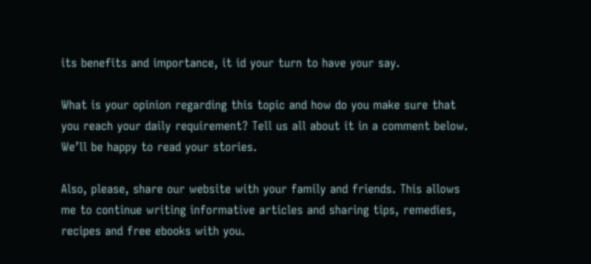its benefits and importance, it id your turn to have your say.

What is your opinion regarding this topic and how do you make sure that you reach your daily requirement? Tell us all about it in a comment below. We’ll be happy to read your stories.

Also, please, share our website with your family and friends. This allows me to continue writing informative articles and sharing tips, remedies, recipes and free ebooks with you.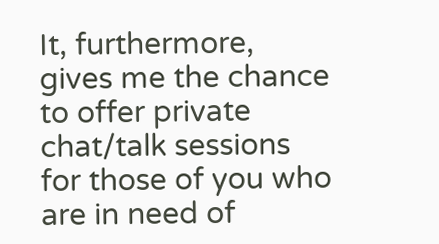It, furthermore, gives me the chance to offer private chat/talk sessions for those of you who are in need of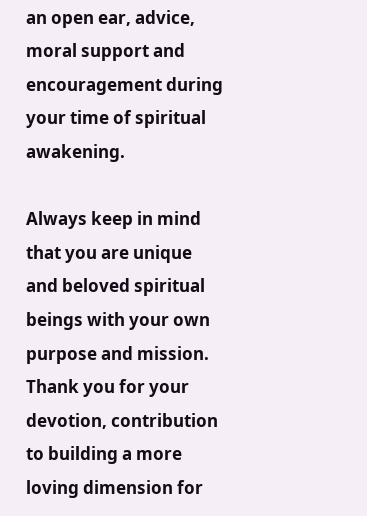an open ear, advice, moral support and encouragement during your time of spiritual awakening.

Always keep in mind that you are unique and beloved spiritual beings with your own purpose and mission. Thank you for your devotion, contribution to building a more loving dimension for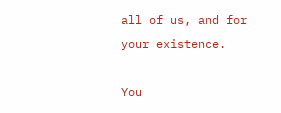all of us, and for your existence.

You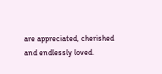are appreciated, cherished and endlessly loved.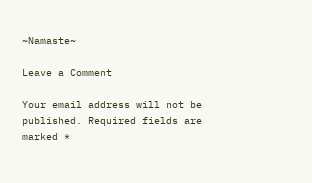~Namaste~

Leave a Comment

Your email address will not be published. Required fields are marked *